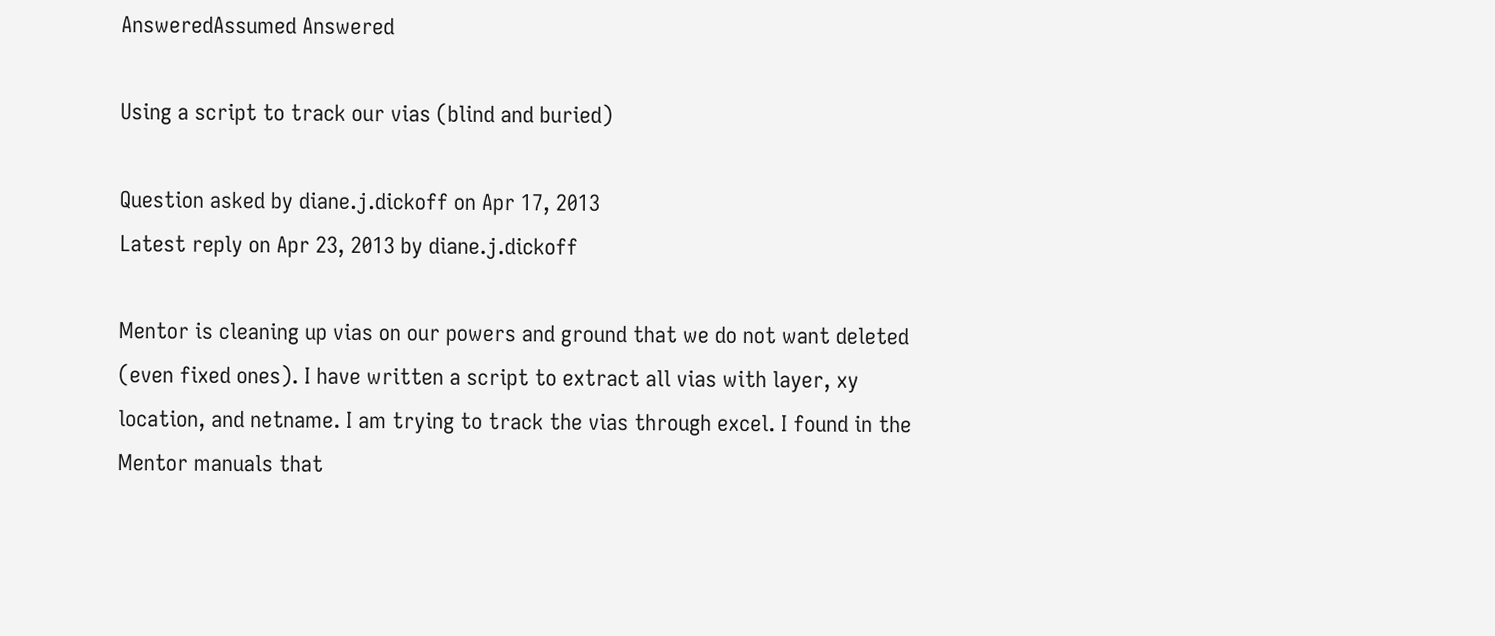AnsweredAssumed Answered

Using a script to track our vias (blind and buried)

Question asked by diane.j.dickoff on Apr 17, 2013
Latest reply on Apr 23, 2013 by diane.j.dickoff

Mentor is cleaning up vias on our powers and ground that we do not want deleted (even fixed ones). I have written a script to extract all vias with layer, xy location, and netname. I am trying to track the vias through excel. I found in the Mentor manuals that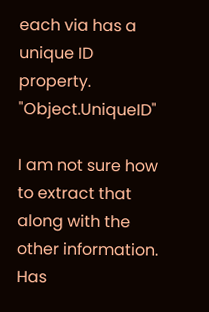each via has a unique ID property.   "Object.UniqueID"

I am not sure how to extract that along with the other information. Has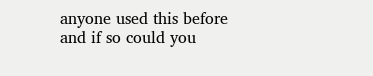anyone used this before and if so could you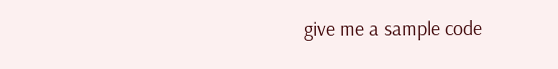give me a sample code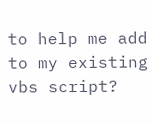to help me add to my existing vbs script?